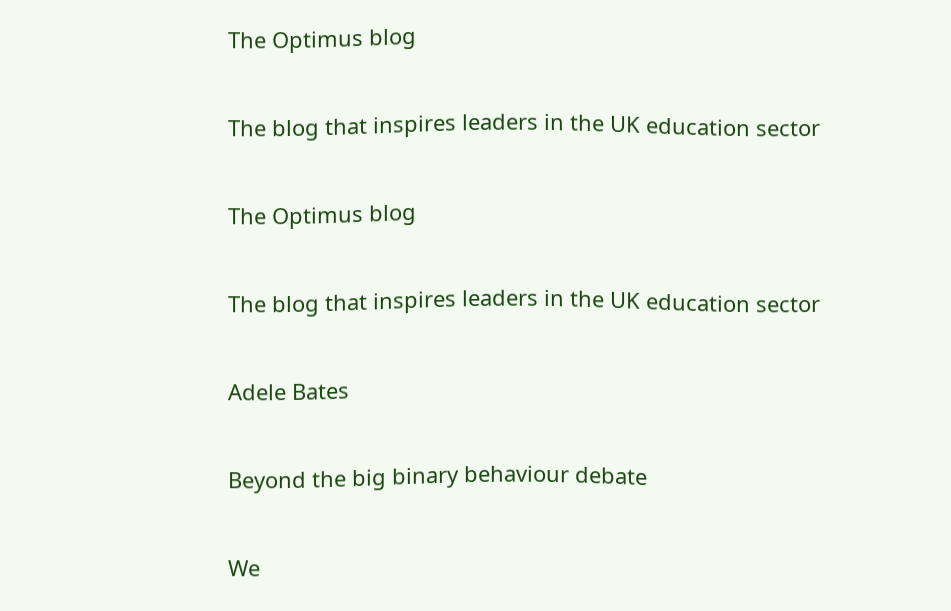The Optimus blog

The blog that inspires leaders in the UK education sector

The Optimus blog

The blog that inspires leaders in the UK education sector

Adele Bates

Beyond the big binary behaviour debate

We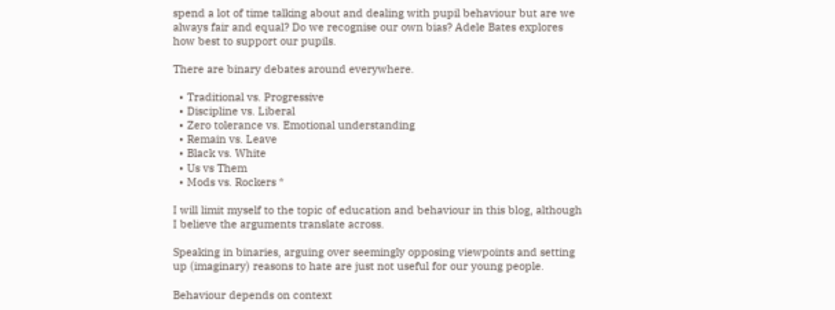spend a lot of time talking about and dealing with pupil behaviour but are we always fair and equal? Do we recognise our own bias? Adele Bates explores how best to support our pupils.

There are binary debates around everywhere.

  • Traditional vs. Progressive
  • Discipline vs. Liberal
  • Zero tolerance vs. Emotional understanding
  • Remain vs. Leave
  • Black vs. White
  • Us vs Them
  • Mods vs. Rockers *

I will limit myself to the topic of education and behaviour in this blog, although I believe the arguments translate across.

Speaking in binaries, arguing over seemingly opposing viewpoints and setting up (imaginary) reasons to hate are just not useful for our young people.

Behaviour depends on context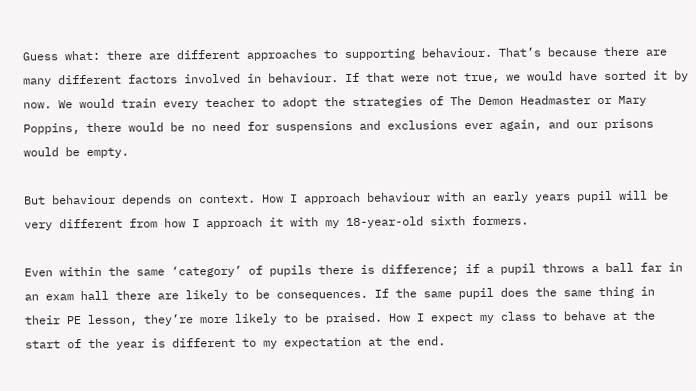Guess what: there are different approaches to supporting behaviour. That’s because there are many different factors involved in behaviour. If that were not true, we would have sorted it by now. We would train every teacher to adopt the strategies of The Demon Headmaster or Mary Poppins, there would be no need for suspensions and exclusions ever again, and our prisons would be empty.

But behaviour depends on context. How I approach behaviour with an early years pupil will be very different from how I approach it with my 18-year-old sixth formers.

Even within the same ‘category’ of pupils there is difference; if a pupil throws a ball far in an exam hall there are likely to be consequences. If the same pupil does the same thing in their PE lesson, they’re more likely to be praised. How I expect my class to behave at the start of the year is different to my expectation at the end.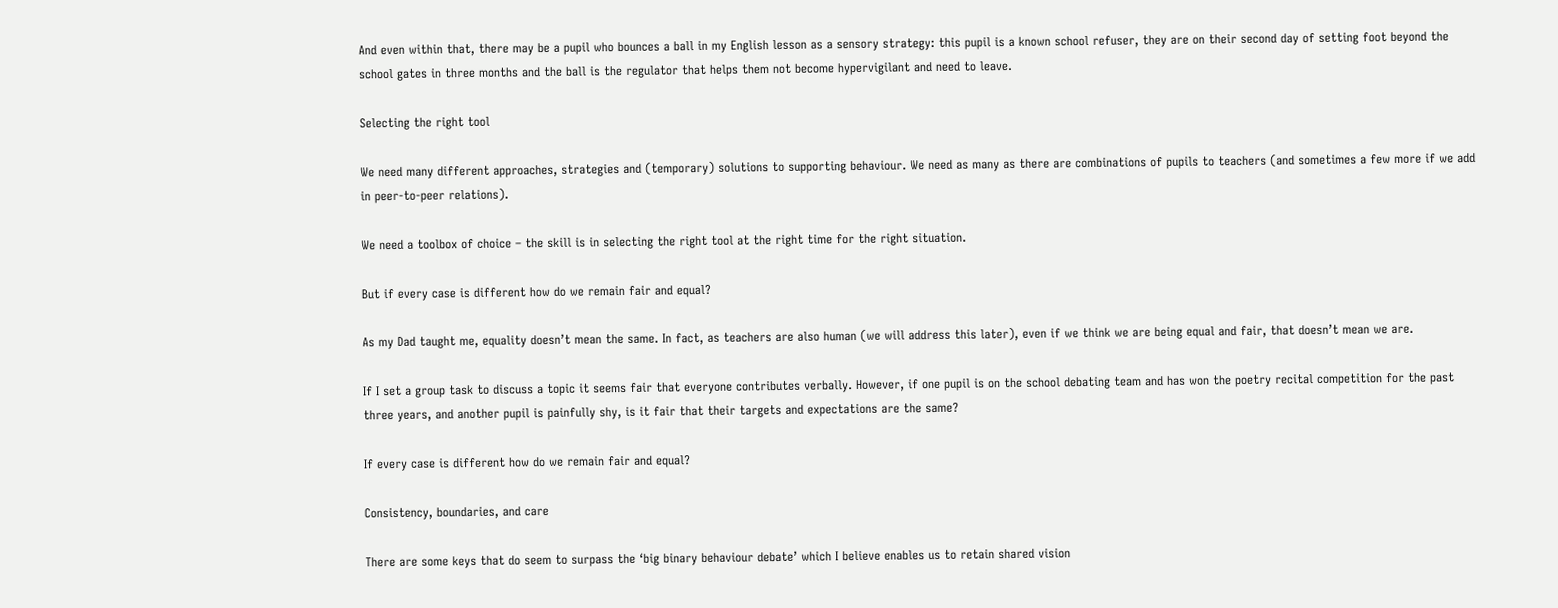And even within that, there may be a pupil who bounces a ball in my English lesson as a sensory strategy: this pupil is a known school refuser, they are on their second day of setting foot beyond the school gates in three months and the ball is the regulator that helps them not become hypervigilant and need to leave.

Selecting the right tool

We need many different approaches, strategies and (temporary) solutions to supporting behaviour. We need as many as there are combinations of pupils to teachers (and sometimes a few more if we add in peer-to-peer relations).

We need a toolbox of choice – the skill is in selecting the right tool at the right time for the right situation.

But if every case is different how do we remain fair and equal?

As my Dad taught me, equality doesn’t mean the same. In fact, as teachers are also human (we will address this later), even if we think we are being equal and fair, that doesn’t mean we are.

If I set a group task to discuss a topic it seems fair that everyone contributes verbally. However, if one pupil is on the school debating team and has won the poetry recital competition for the past three years, and another pupil is painfully shy, is it fair that their targets and expectations are the same?

If every case is different how do we remain fair and equal?

Consistency, boundaries, and care

There are some keys that do seem to surpass the ‘big binary behaviour debate’ which I believe enables us to retain shared vision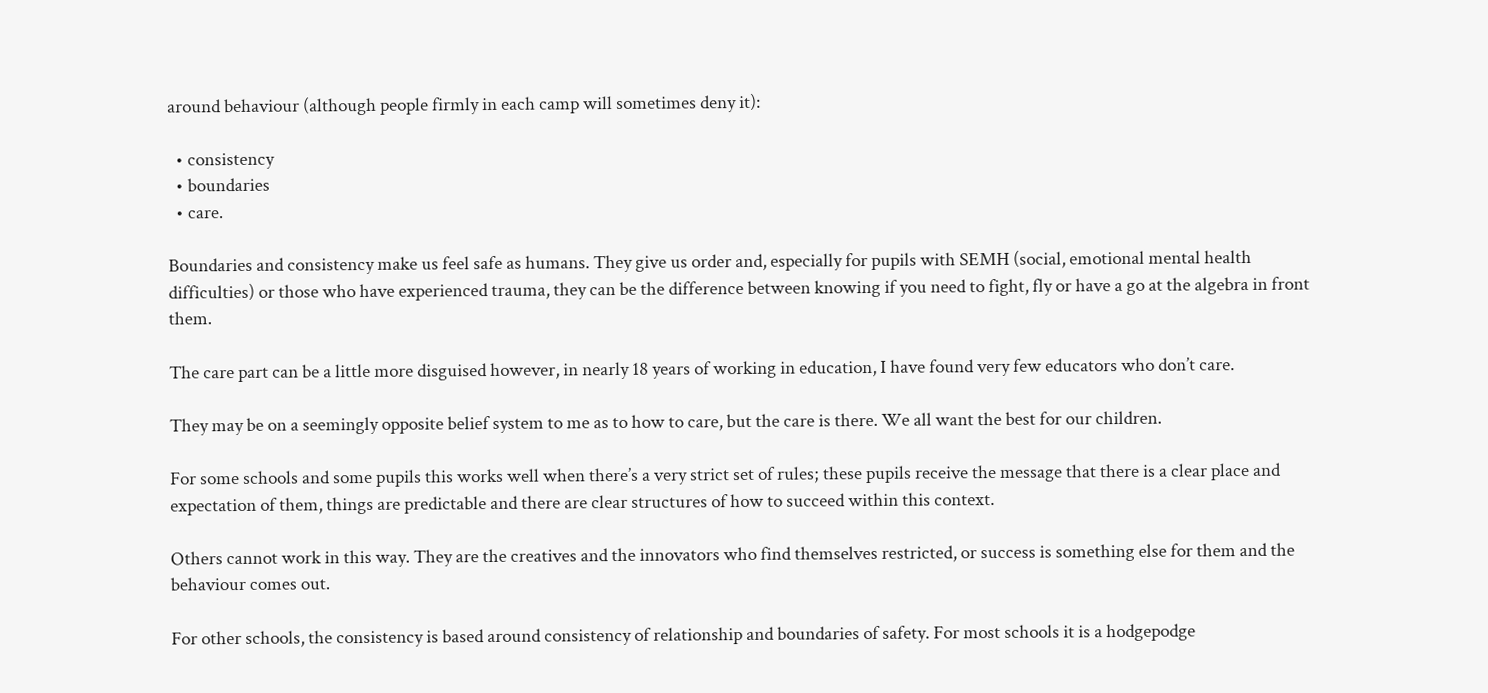around behaviour (although people firmly in each camp will sometimes deny it):

  • consistency
  • boundaries
  • care.

Boundaries and consistency make us feel safe as humans. They give us order and, especially for pupils with SEMH (social, emotional mental health difficulties) or those who have experienced trauma, they can be the difference between knowing if you need to fight, fly or have a go at the algebra in front them.

The care part can be a little more disguised however, in nearly 18 years of working in education, I have found very few educators who don’t care.

They may be on a seemingly opposite belief system to me as to how to care, but the care is there. We all want the best for our children.

For some schools and some pupils this works well when there’s a very strict set of rules; these pupils receive the message that there is a clear place and expectation of them, things are predictable and there are clear structures of how to succeed within this context.

Others cannot work in this way. They are the creatives and the innovators who find themselves restricted, or success is something else for them and the behaviour comes out.

For other schools, the consistency is based around consistency of relationship and boundaries of safety. For most schools it is a hodgepodge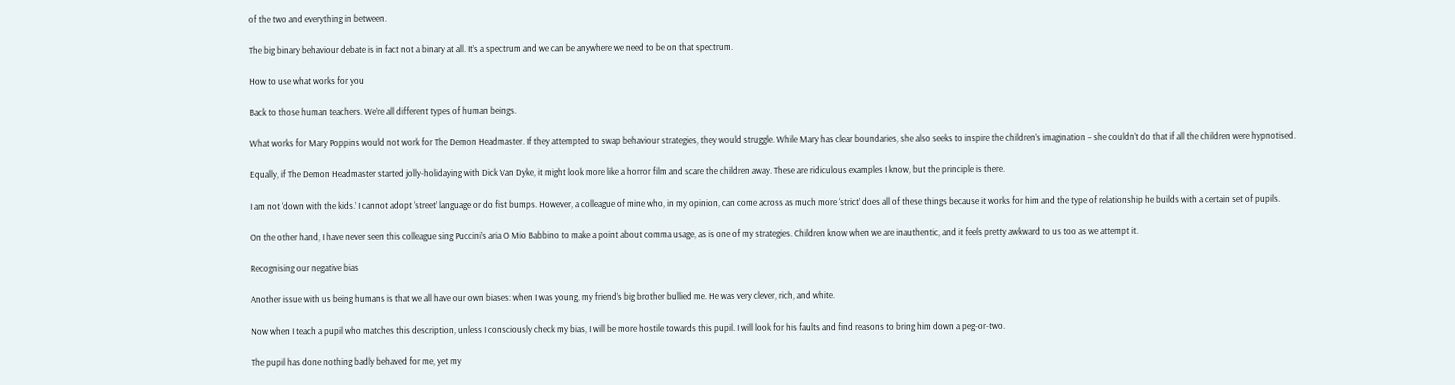of the two and everything in between.

The big binary behaviour debate is in fact not a binary at all. It’s a spectrum and we can be anywhere we need to be on that spectrum.

How to use what works for you

Back to those human teachers. We’re all different types of human beings.

What works for Mary Poppins would not work for The Demon Headmaster. If they attempted to swap behaviour strategies, they would struggle. While Mary has clear boundaries, she also seeks to inspire the children’s imagination – she couldn’t do that if all the children were hypnotised.

Equally, if The Demon Headmaster started jolly-holidaying with Dick Van Dyke, it might look more like a horror film and scare the children away. These are ridiculous examples I know, but the principle is there.

I am not ‘down with the kids.’ I cannot adopt ‘street’ language or do fist bumps. However, a colleague of mine who, in my opinion, can come across as much more ‘strict’ does all of these things because it works for him and the type of relationship he builds with a certain set of pupils.

On the other hand, I have never seen this colleague sing Puccini’s aria O Mio Babbino to make a point about comma usage, as is one of my strategies. Children know when we are inauthentic, and it feels pretty awkward to us too as we attempt it.

Recognising our negative bias

Another issue with us being humans is that we all have our own biases: when I was young, my friend’s big brother bullied me. He was very clever, rich, and white.

Now when I teach a pupil who matches this description, unless I consciously check my bias, I will be more hostile towards this pupil. I will look for his faults and find reasons to bring him down a peg-or-two.

The pupil has done nothing badly behaved for me, yet my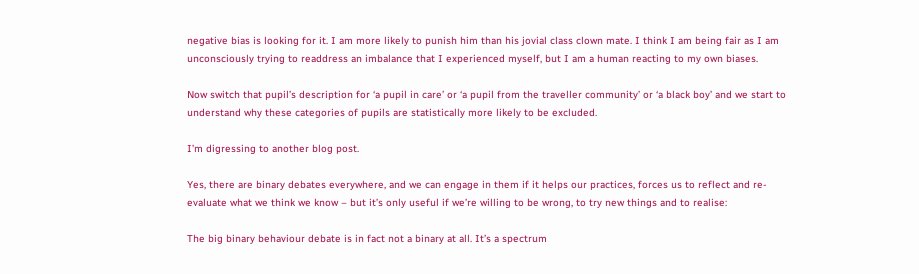negative bias is looking for it. I am more likely to punish him than his jovial class clown mate. I think I am being fair as I am unconsciously trying to readdress an imbalance that I experienced myself, but I am a human reacting to my own biases.

Now switch that pupil’s description for ‘a pupil in care’ or ‘a pupil from the traveller community’ or ‘a black boy’ and we start to understand why these categories of pupils are statistically more likely to be excluded.

I’m digressing to another blog post.

Yes, there are binary debates everywhere, and we can engage in them if it helps our practices, forces us to reflect and re-evaluate what we think we know – but it’s only useful if we’re willing to be wrong, to try new things and to realise:

The big binary behaviour debate is in fact not a binary at all. It’s a spectrum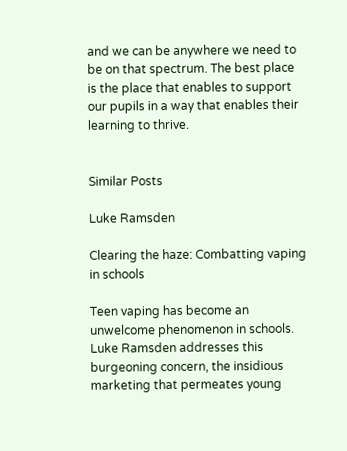and we can be anywhere we need to be on that spectrum. The best place is the place that enables to support our pupils in a way that enables their learning to thrive.


Similar Posts

Luke Ramsden

Clearing the haze: Combatting vaping in schools

Teen vaping has become an unwelcome phenomenon in schools. Luke Ramsden addresses this burgeoning concern, the insidious marketing that permeates young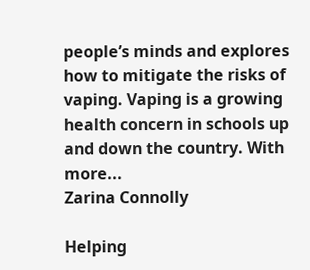people’s minds and explores how to mitigate the risks of vaping. Vaping is a growing health concern in schools up and down the country. With more...
Zarina Connolly

Helping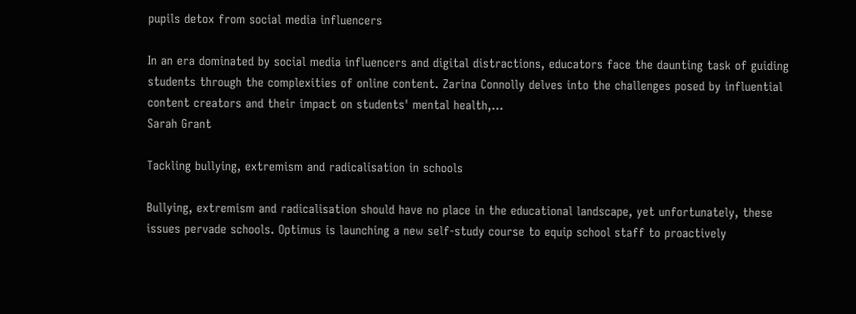pupils detox from social media influencers

In an era dominated by social media influencers and digital distractions, educators face the daunting task of guiding students through the complexities of online content. Zarina Connolly delves into the challenges posed by influential content creators and their impact on students' mental health,...
Sarah Grant

Tackling bullying, extremism and radicalisation in schools

Bullying, extremism and radicalisation should have no place in the educational landscape, yet unfortunately, these issues pervade schools. Optimus is launching a new self-study course to equip school staff to proactively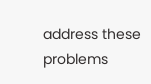address these problems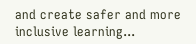and create safer and more inclusive learning...